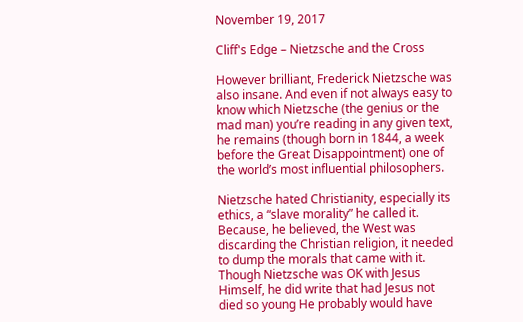November 19, 2017

Cliff's Edge – Nietzsche and the Cross

However brilliant, Frederick Nietzsche was also insane. And even if not always easy to know which Nietzsche (the genius or the mad man) you’re reading in any given text, he remains (though born in 1844, a week before the Great Disappointment) one of the world’s most influential philosophers.

Nietzsche hated Christianity, especially its ethics, a “slave morality” he called it. Because, he believed, the West was discarding the Christian religion, it needed to dump the morals that came with it. Though Nietzsche was OK with Jesus Himself, he did write that had Jesus not died so young He probably would have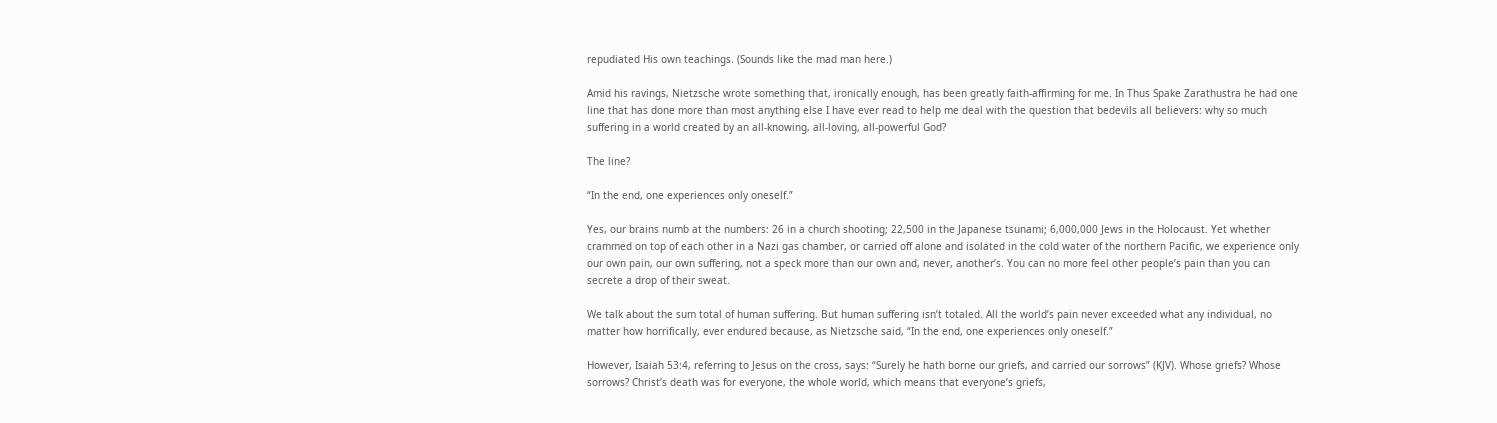repudiated His own teachings. (Sounds like the mad man here.)

Amid his ravings, Nietzsche wrote something that, ironically enough, has been greatly faith-affirming for me. In Thus Spake Zarathustra he had one line that has done more than most anything else I have ever read to help me deal with the question that bedevils all believers: why so much suffering in a world created by an all-knowing, all-loving, all-powerful God?

The line?

“In the end, one experiences only oneself.”

Yes, our brains numb at the numbers: 26 in a church shooting; 22,500 in the Japanese tsunami; 6,000,000 Jews in the Holocaust. Yet whether crammed on top of each other in a Nazi gas chamber, or carried off alone and isolated in the cold water of the northern Pacific, we experience only our own pain, our own suffering, not a speck more than our own and, never, another’s. You can no more feel other people’s pain than you can secrete a drop of their sweat.

We talk about the sum total of human suffering. But human suffering isn’t totaled. All the world’s pain never exceeded what any individual, no matter how horrifically, ever endured because, as Nietzsche said, “In the end, one experiences only oneself.”

However, Isaiah 53:4, referring to Jesus on the cross, says: “Surely he hath borne our griefs, and carried our sorrows” (KJV). Whose griefs? Whose sorrows? Christ’s death was for everyone, the whole world, which means that everyone’s griefs,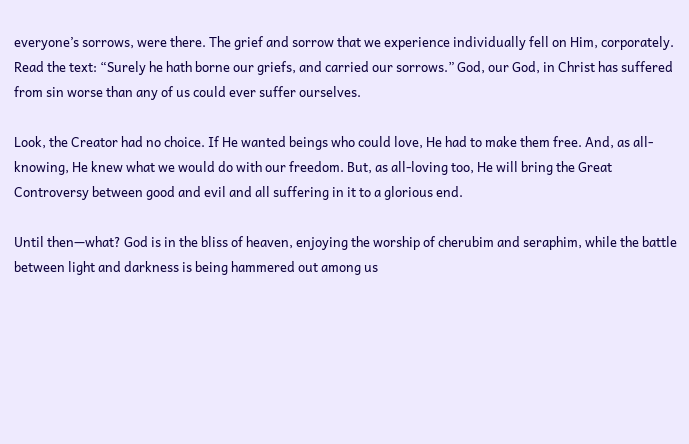everyone’s sorrows, were there. The grief and sorrow that we experience individually fell on Him, corporately. Read the text: “Surely he hath borne our griefs, and carried our sorrows.” God, our God, in Christ has suffered from sin worse than any of us could ever suffer ourselves.

Look, the Creator had no choice. If He wanted beings who could love, He had to make them free. And, as all-knowing, He knew what we would do with our freedom. But, as all-loving too, He will bring the Great Controversy between good and evil and all suffering in it to a glorious end.

Until then—what? God is in the bliss of heaven, enjoying the worship of cherubim and seraphim, while the battle between light and darkness is being hammered out among us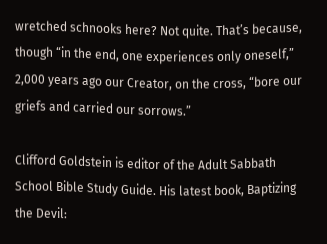wretched schnooks here? Not quite. That’s because, though “in the end, one experiences only oneself,” 2,000 years ago our Creator, on the cross, “bore our griefs and carried our sorrows.”

Clifford Goldstein is editor of the Adult Sabbath School Bible Study Guide. His latest book, Baptizing the Devil: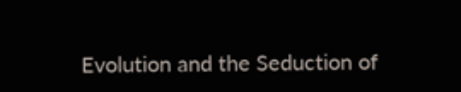Evolution and the Seduction of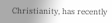Christianity, has recently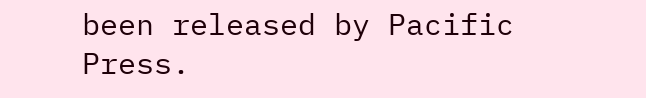been released by Pacific Press.